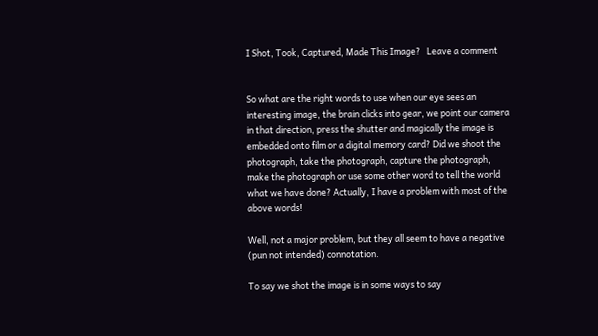I Shot, Took, Captured, Made This Image?   Leave a comment


So what are the right words to use when our eye sees an interesting image, the brain clicks into gear, we point our camera in that direction, press the shutter and magically the image is embedded onto film or a digital memory card? Did we shoot the photograph, take the photograph, capture the photograph, make the photograph or use some other word to tell the world what we have done? Actually, I have a problem with most of the above words!

Well, not a major problem, but they all seem to have a negative (pun not intended) connotation.

To say we shot the image is in some ways to say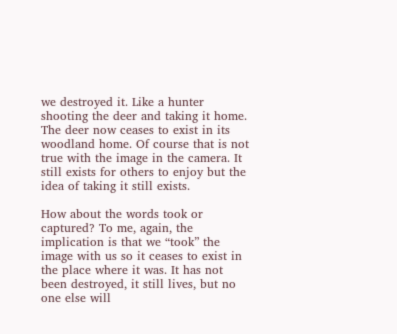we destroyed it. Like a hunter shooting the deer and taking it home. The deer now ceases to exist in its woodland home. Of course that is not true with the image in the camera. It still exists for others to enjoy but the idea of taking it still exists.

How about the words took or captured? To me, again, the implication is that we “took” the image with us so it ceases to exist in the place where it was. It has not been destroyed, it still lives, but no one else will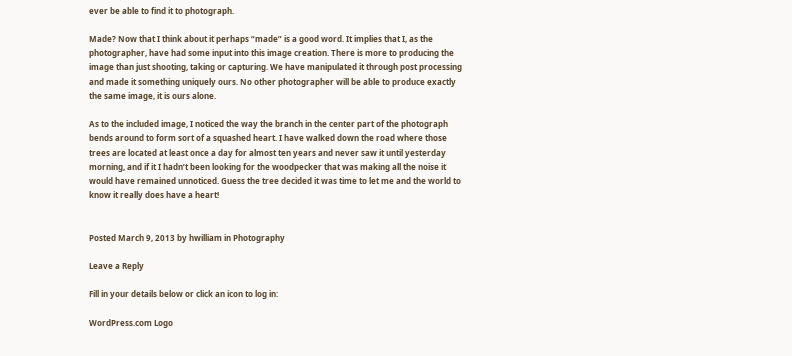ever be able to find it to photograph.

Made? Now that I think about it perhaps “made” is a good word. It implies that I, as the photographer, have had some input into this image creation. There is more to producing the image than just shooting, taking or capturing. We have manipulated it through post processing and made it something uniquely ours. No other photographer will be able to produce exactly the same image, it is ours alone.

As to the included image, I noticed the way the branch in the center part of the photograph bends around to form sort of a squashed heart. I have walked down the road where those trees are located at least once a day for almost ten years and never saw it until yesterday morning, and if it I hadn’t been looking for the woodpecker that was making all the noise it would have remained unnoticed. Guess the tree decided it was time to let me and the world to know it really does have a heart!


Posted March 9, 2013 by hwilliam in Photography

Leave a Reply

Fill in your details below or click an icon to log in:

WordPress.com Logo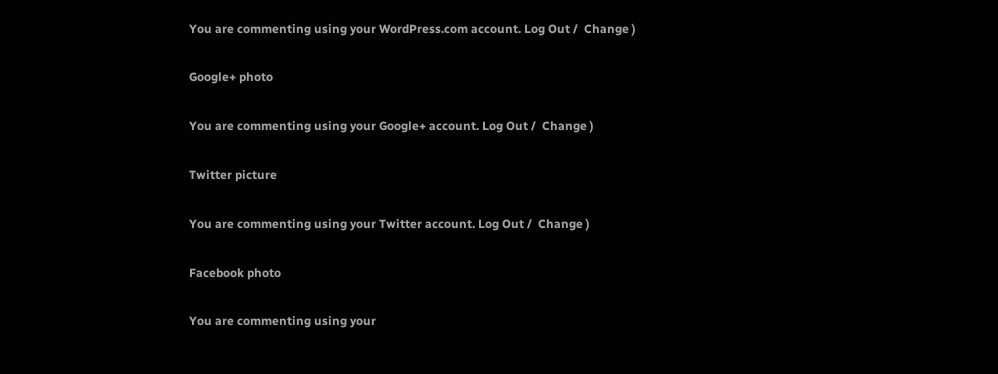You are commenting using your WordPress.com account. Log Out /  Change )

Google+ photo

You are commenting using your Google+ account. Log Out /  Change )

Twitter picture

You are commenting using your Twitter account. Log Out /  Change )

Facebook photo

You are commenting using your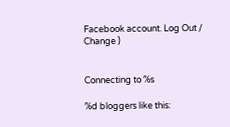Facebook account. Log Out /  Change )


Connecting to %s

%d bloggers like this: